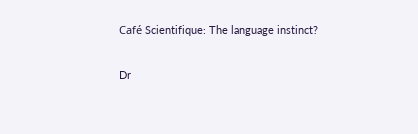Café Scientifique: The language instinct?

Dr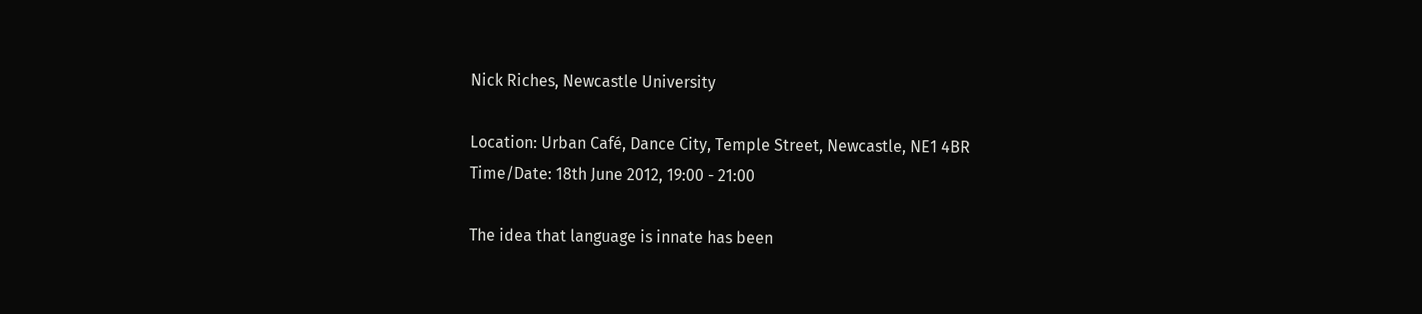Nick Riches, Newcastle University

Location: Urban Café, Dance City, Temple Street, Newcastle, NE1 4BR
Time/Date: 18th June 2012, 19:00 - 21:00

The idea that language is innate has been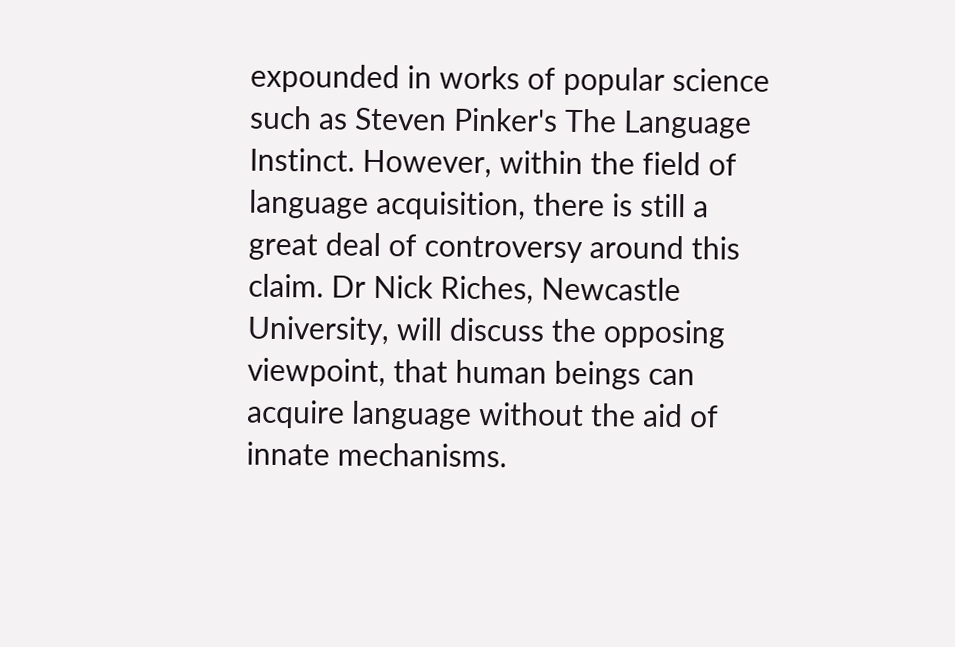expounded in works of popular science such as Steven Pinker's The Language Instinct. However, within the field of language acquisition, there is still a great deal of controversy around this claim. Dr Nick Riches, Newcastle University, will discuss the opposing viewpoint, that human beings can acquire language without the aid of innate mechanisms.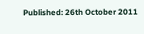Published: 26th October 2011